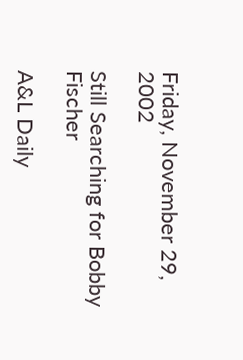Friday, November 29, 2002

Still Searching for Bobby Fischer

A&L Daily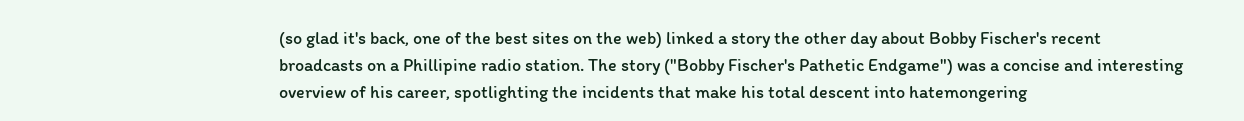(so glad it's back, one of the best sites on the web) linked a story the other day about Bobby Fischer's recent broadcasts on a Phillipine radio station. The story ("Bobby Fischer's Pathetic Endgame") was a concise and interesting overview of his career, spotlighting the incidents that make his total descent into hatemongering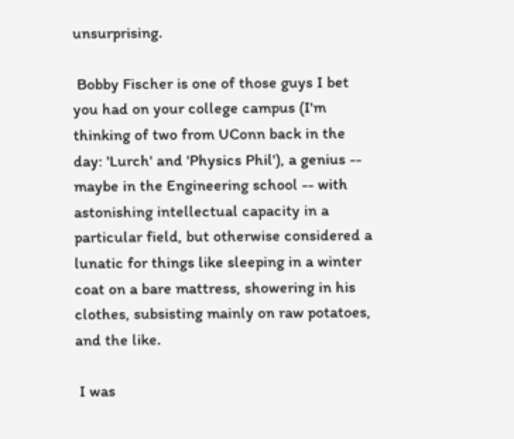unsurprising.

 Bobby Fischer is one of those guys I bet you had on your college campus (I'm thinking of two from UConn back in the day: 'Lurch' and 'Physics Phil'), a genius -- maybe in the Engineering school -- with astonishing intellectual capacity in a particular field, but otherwise considered a lunatic for things like sleeping in a winter coat on a bare mattress, showering in his clothes, subsisting mainly on raw potatoes, and the like.

 I was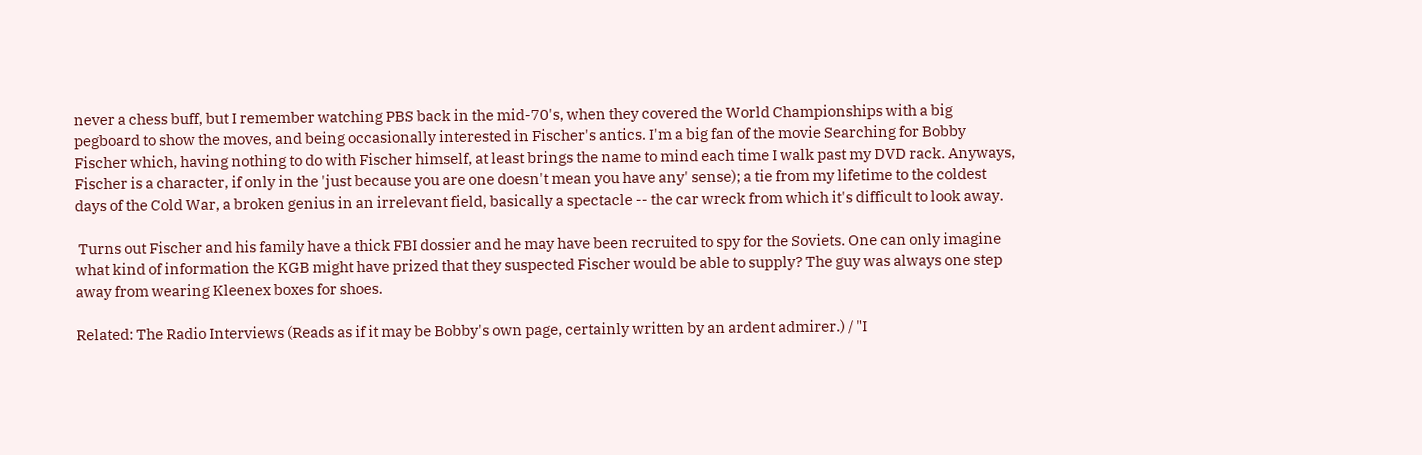never a chess buff, but I remember watching PBS back in the mid-70's, when they covered the World Championships with a big pegboard to show the moves, and being occasionally interested in Fischer's antics. I'm a big fan of the movie Searching for Bobby Fischer which, having nothing to do with Fischer himself, at least brings the name to mind each time I walk past my DVD rack. Anyways, Fischer is a character, if only in the 'just because you are one doesn't mean you have any' sense); a tie from my lifetime to the coldest days of the Cold War, a broken genius in an irrelevant field, basically a spectacle -- the car wreck from which it's difficult to look away.

 Turns out Fischer and his family have a thick FBI dossier and he may have been recruited to spy for the Soviets. One can only imagine what kind of information the KGB might have prized that they suspected Fischer would be able to supply? The guy was always one step away from wearing Kleenex boxes for shoes.

Related: The Radio Interviews (Reads as if it may be Bobby's own page, certainly written by an ardent admirer.) / "I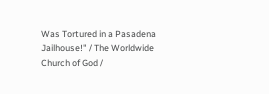Was Tortured in a Pasadena Jailhouse!" / The Worldwide Church of God /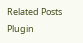Related Posts Plugin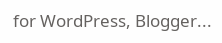for WordPress, Blogger...